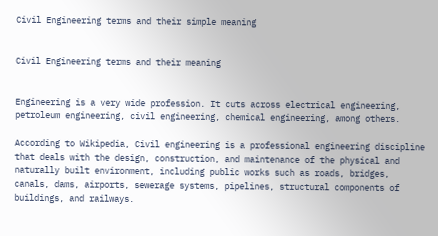Civil Engineering terms and their simple meaning


Civil Engineering terms and their meaning


Engineering is a very wide profession. It cuts across electrical engineering, petroleum engineering, civil engineering, chemical engineering, among others.

According to Wikipedia, Civil engineering is a professional engineering discipline that deals with the design, construction, and maintenance of the physical and naturally built environment, including public works such as roads, bridges, canals, dams, airports, sewerage systems, pipelines, structural components of buildings, and railways.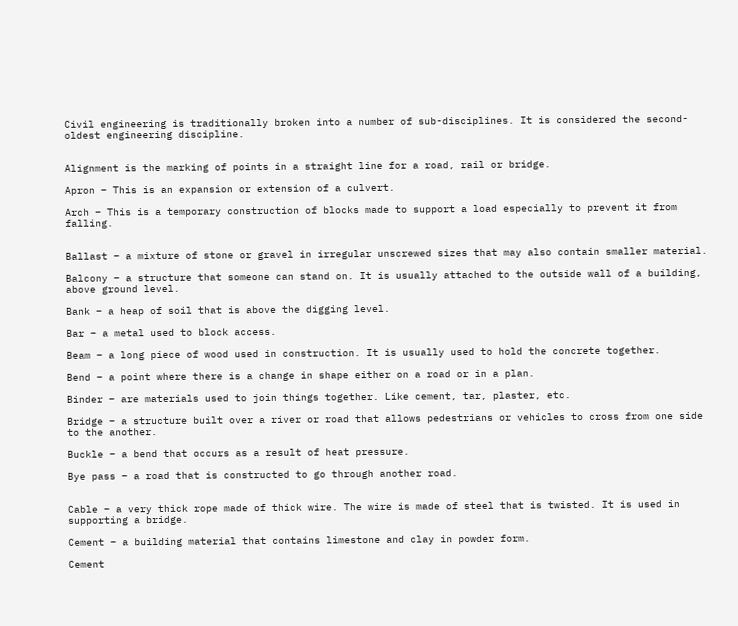Civil engineering is traditionally broken into a number of sub-disciplines. It is considered the second-oldest engineering discipline.


Alignment is the marking of points in a straight line for a road, rail or bridge.

Apron – This is an expansion or extension of a culvert.

Arch – This is a temporary construction of blocks made to support a load especially to prevent it from falling.


Ballast – a mixture of stone or gravel in irregular unscrewed sizes that may also contain smaller material.

Balcony – a structure that someone can stand on. It is usually attached to the outside wall of a building, above ground level.

Bank – a heap of soil that is above the digging level.

Bar – a metal used to block access.

Beam – a long piece of wood used in construction. It is usually used to hold the concrete together.

Bend – a point where there is a change in shape either on a road or in a plan.

Binder – are materials used to join things together. Like cement, tar, plaster, etc.

Bridge – a structure built over a river or road that allows pedestrians or vehicles to cross from one side to the another.

Buckle – a bend that occurs as a result of heat pressure.

Bye pass – a road that is constructed to go through another road.


Cable – a very thick rope made of thick wire. The wire is made of steel that is twisted. It is used in supporting a bridge.

Cement – a building material that contains limestone and clay in powder form.

Cement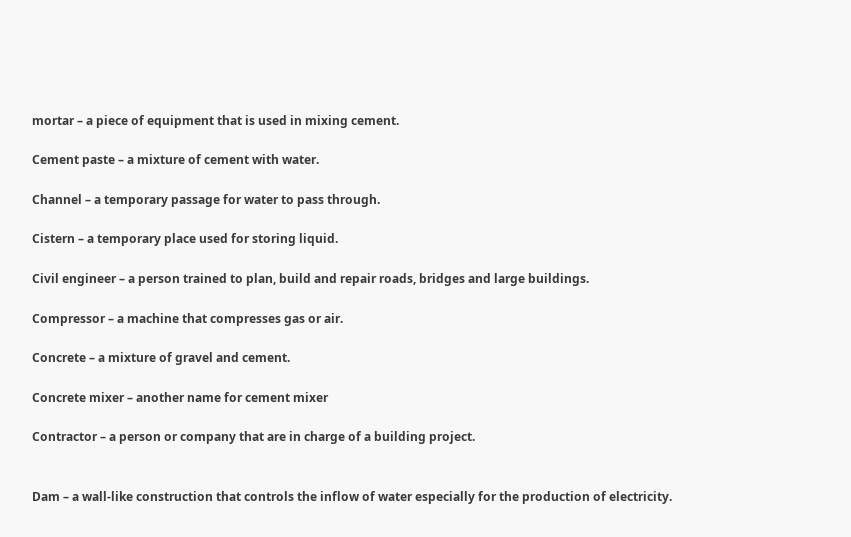mortar – a piece of equipment that is used in mixing cement.

Cement paste – a mixture of cement with water.

Channel – a temporary passage for water to pass through.

Cistern – a temporary place used for storing liquid.

Civil engineer – a person trained to plan, build and repair roads, bridges and large buildings.

Compressor – a machine that compresses gas or air.

Concrete – a mixture of gravel and cement.

Concrete mixer – another name for cement mixer

Contractor – a person or company that are in charge of a building project.


Dam – a wall-like construction that controls the inflow of water especially for the production of electricity.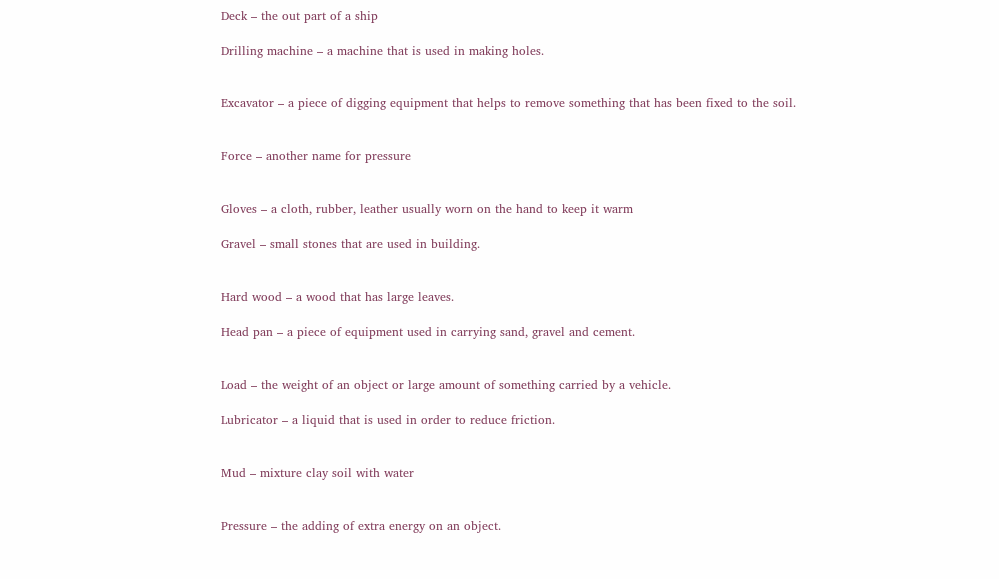Deck – the out part of a ship

Drilling machine – a machine that is used in making holes.


Excavator – a piece of digging equipment that helps to remove something that has been fixed to the soil.


Force – another name for pressure


Gloves – a cloth, rubber, leather usually worn on the hand to keep it warm

Gravel – small stones that are used in building.


Hard wood – a wood that has large leaves.

Head pan – a piece of equipment used in carrying sand, gravel and cement.


Load – the weight of an object or large amount of something carried by a vehicle.

Lubricator – a liquid that is used in order to reduce friction.


Mud – mixture clay soil with water


Pressure – the adding of extra energy on an object.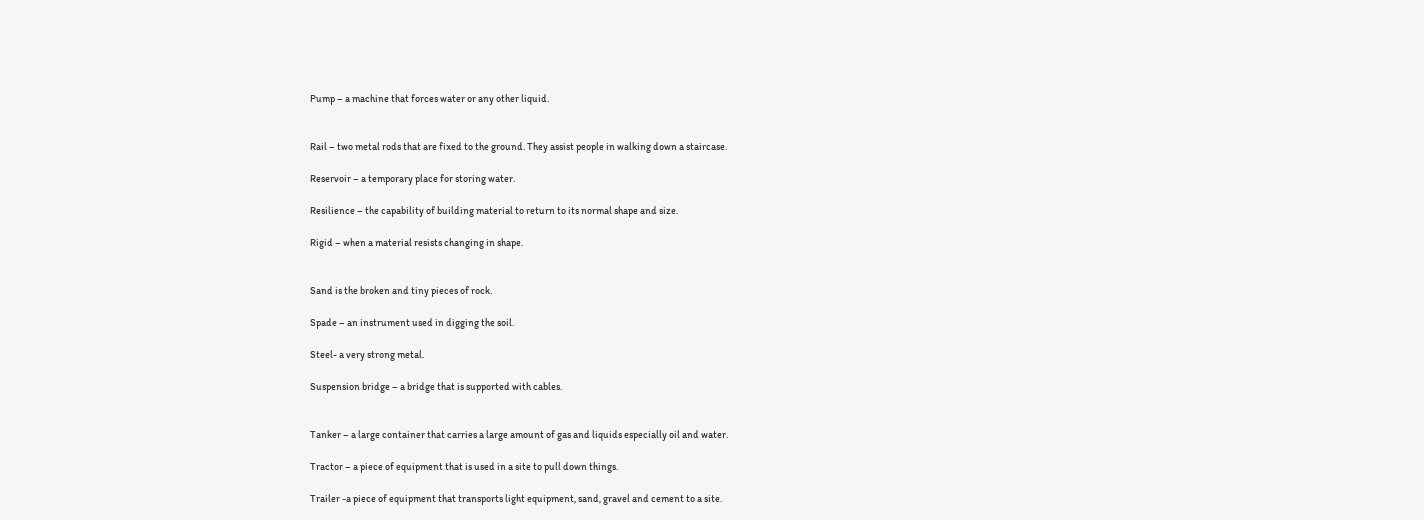Pump – a machine that forces water or any other liquid.


Rail – two metal rods that are fixed to the ground. They assist people in walking down a staircase.

Reservoir – a temporary place for storing water.

Resilience – the capability of building material to return to its normal shape and size.

Rigid – when a material resists changing in shape.


Sand is the broken and tiny pieces of rock.

Spade – an instrument used in digging the soil.

Steel- a very strong metal.

Suspension bridge – a bridge that is supported with cables.


Tanker – a large container that carries a large amount of gas and liquids especially oil and water.

Tractor – a piece of equipment that is used in a site to pull down things.

Trailer -a piece of equipment that transports light equipment, sand, gravel and cement to a site.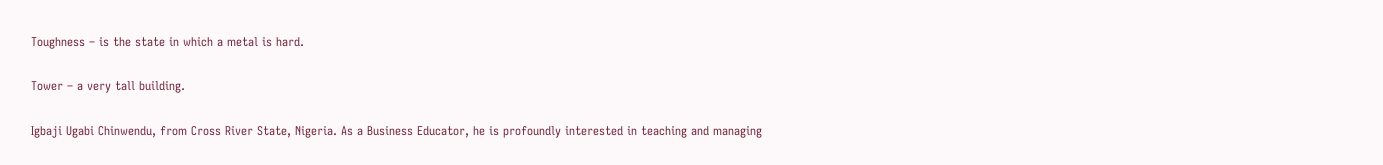Toughness – is the state in which a metal is hard.

Tower – a very tall building.

Igbaji Ugabi Chinwendu, from Cross River State, Nigeria. As a Business Educator, he is profoundly interested in teaching and managing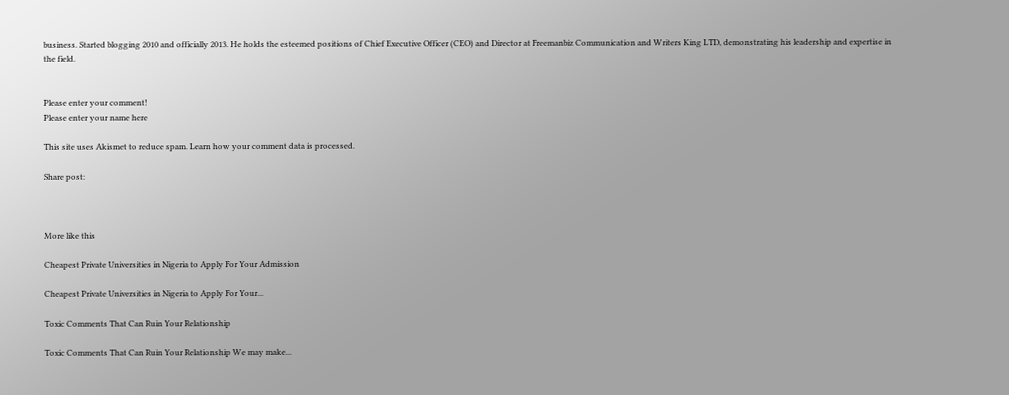business. Started blogging 2010 and officially 2013. He holds the esteemed positions of Chief Executive Officer (CEO) and Director at Freemanbiz Communication and Writers King LTD, demonstrating his leadership and expertise in the field.


Please enter your comment!
Please enter your name here

This site uses Akismet to reduce spam. Learn how your comment data is processed.

Share post:



More like this

Cheapest Private Universities in Nigeria to Apply For Your Admission

Cheapest Private Universities in Nigeria to Apply For Your...

Toxic Comments That Can Ruin Your Relationship

Toxic Comments That Can Ruin Your Relationship We may make...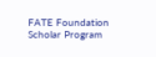FATE Foundation Scholar Program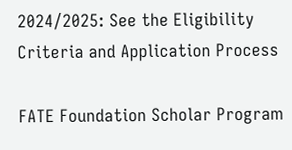2024/2025: See the Eligibility Criteria and Application Process

FATE Foundation Scholar Program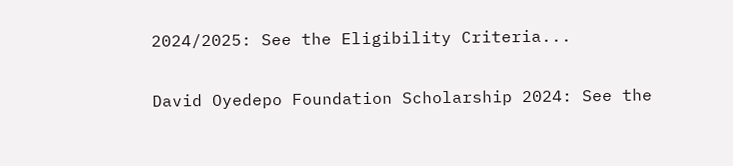2024/2025: See the Eligibility Criteria...

David Oyedepo Foundation Scholarship 2024: See the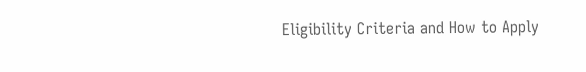Eligibility Criteria and How to Apply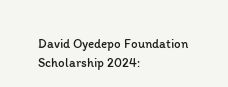David Oyedepo Foundation Scholarship 2024: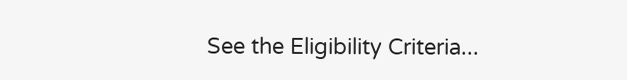See the Eligibility Criteria...